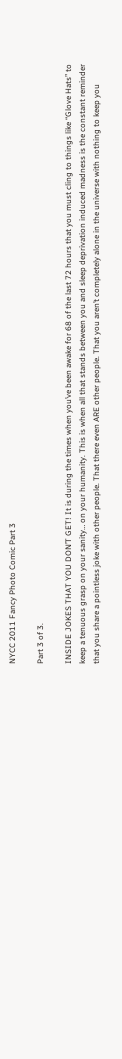NYCC 2011 Fancy Photo Comic Part 3

Part 3 of 3.

INSIDE JOKES THAT YOU DON’T GET! It is during the times when you’ve been awake for 68 of the last 72 hours that you must cling to things like “Glove Hats” to keep a tenuous grasp on your sanity… on your humanity. This is when all that stands between you and sleep deprivation induced madness is the constant reminder that you share a pointless joke with other people. That there even ARE other people. That you aren’t completely alone in the universe with nothing to keep you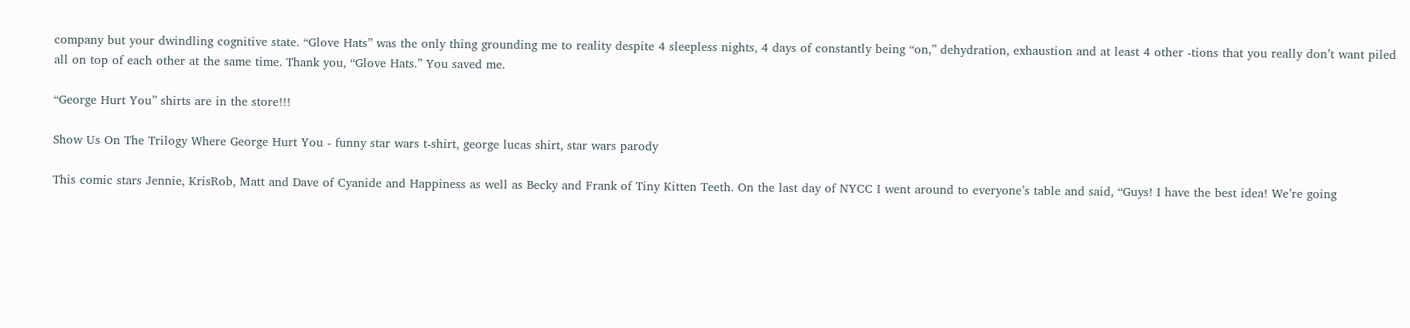company but your dwindling cognitive state. “Glove Hats” was the only thing grounding me to reality despite 4 sleepless nights, 4 days of constantly being “on,” dehydration, exhaustion and at least 4 other -tions that you really don’t want piled all on top of each other at the same time. Thank you, “Glove Hats.” You saved me.

“George Hurt You” shirts are in the store!!!

Show Us On The Trilogy Where George Hurt You - funny star wars t-shirt, george lucas shirt, star wars parody

This comic stars Jennie, KrisRob, Matt and Dave of Cyanide and Happiness as well as Becky and Frank of Tiny Kitten Teeth. On the last day of NYCC I went around to everyone’s table and said, “Guys! I have the best idea! We’re going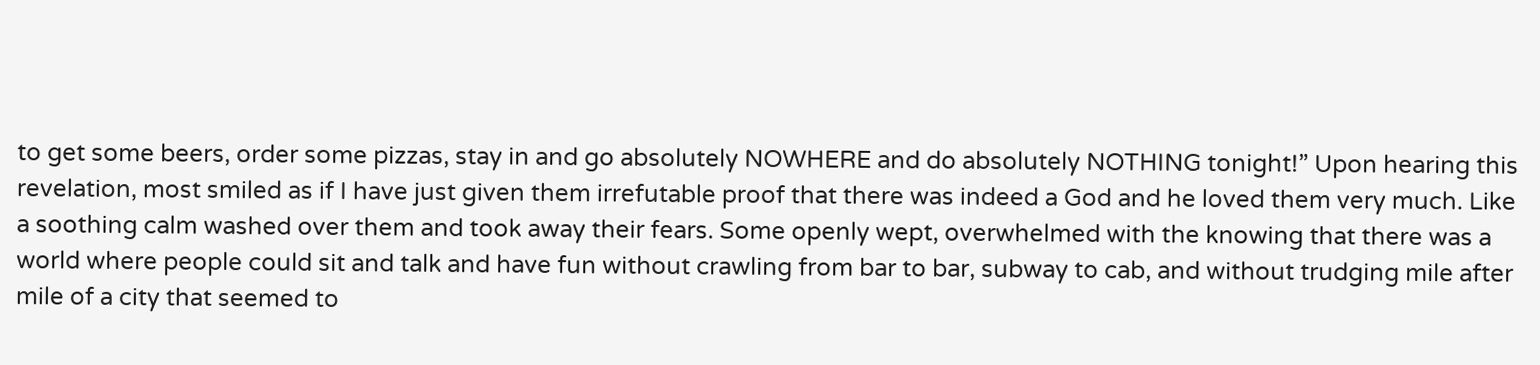to get some beers, order some pizzas, stay in and go absolutely NOWHERE and do absolutely NOTHING tonight!” Upon hearing this revelation, most smiled as if I have just given them irrefutable proof that there was indeed a God and he loved them very much. Like a soothing calm washed over them and took away their fears. Some openly wept, overwhelmed with the knowing that there was a world where people could sit and talk and have fun without crawling from bar to bar, subway to cab, and without trudging mile after mile of a city that seemed to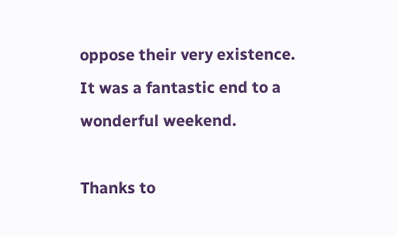oppose their very existence. It was a fantastic end to a wonderful weekend.

Thanks to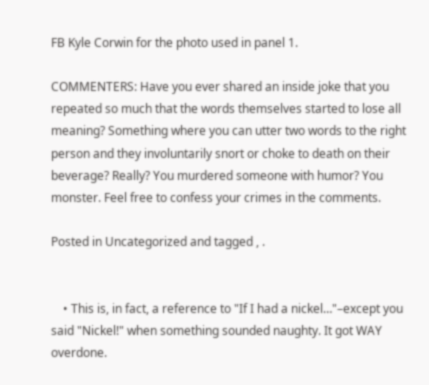FB Kyle Corwin for the photo used in panel 1.

COMMENTERS: Have you ever shared an inside joke that you repeated so much that the words themselves started to lose all meaning? Something where you can utter two words to the right person and they involuntarily snort or choke to death on their beverage? Really? You murdered someone with humor? You monster. Feel free to confess your crimes in the comments.

Posted in Uncategorized and tagged , .


    • This is, in fact, a reference to "If I had a nickel…"–except you said "Nickel!" when something sounded naughty. It got WAY overdone.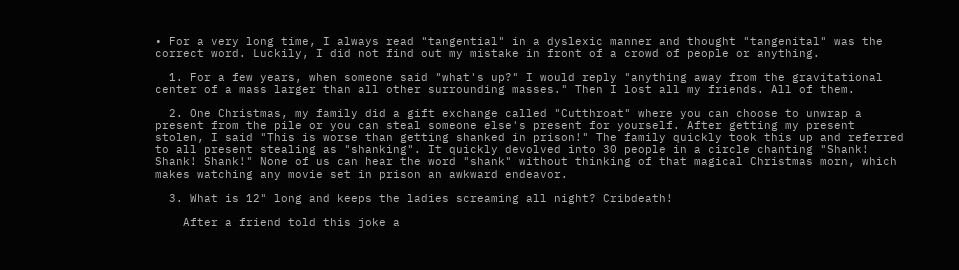• For a very long time, I always read "tangential" in a dyslexic manner and thought "tangenital" was the correct word. Luckily, I did not find out my mistake in front of a crowd of people or anything.

  1. For a few years, when someone said "what's up?" I would reply "anything away from the gravitational center of a mass larger than all other surrounding masses." Then I lost all my friends. All of them.

  2. One Christmas, my family did a gift exchange called "Cutthroat" where you can choose to unwrap a present from the pile or you can steal someone else's present for yourself. After getting my present stolen, I said "This is worse than getting shanked in prison!" The family quickly took this up and referred to all present stealing as "shanking". It quickly devolved into 30 people in a circle chanting "Shank! Shank! Shank!" None of us can hear the word "shank" without thinking of that magical Christmas morn, which makes watching any movie set in prison an awkward endeavor.

  3. What is 12" long and keeps the ladies screaming all night? Cribdeath!

    After a friend told this joke a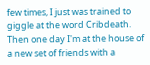few times, I just was trained to giggle at the word Cribdeath. Then one day I'm at the house of a new set of friends with a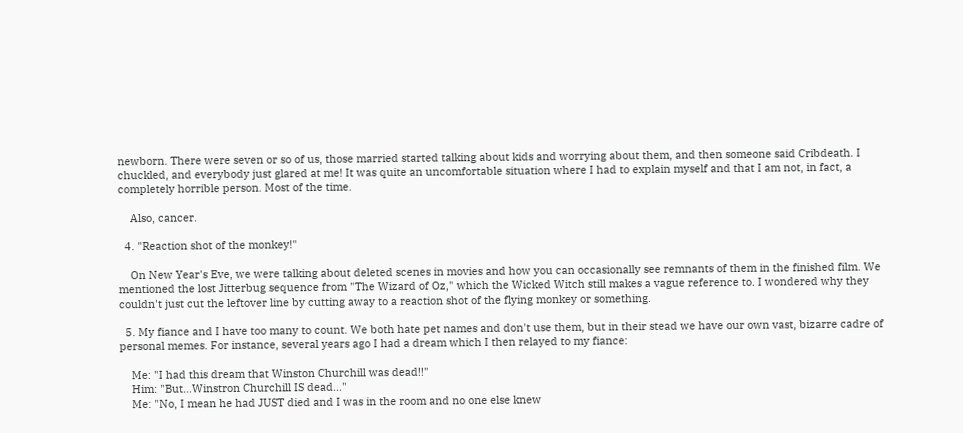newborn. There were seven or so of us, those married started talking about kids and worrying about them, and then someone said Cribdeath. I chuckled, and everybody just glared at me! It was quite an uncomfortable situation where I had to explain myself and that I am not, in fact, a completely horrible person. Most of the time.

    Also, cancer.

  4. "Reaction shot of the monkey!"

    On New Year's Eve, we were talking about deleted scenes in movies and how you can occasionally see remnants of them in the finished film. We mentioned the lost Jitterbug sequence from "The Wizard of Oz," which the Wicked Witch still makes a vague reference to. I wondered why they couldn't just cut the leftover line by cutting away to a reaction shot of the flying monkey or something.

  5. My fiance and I have too many to count. We both hate pet names and don't use them, but in their stead we have our own vast, bizarre cadre of personal memes. For instance, several years ago I had a dream which I then relayed to my fiance:

    Me: "I had this dream that Winston Churchill was dead!!"
    Him: "But…Winstron Churchill IS dead…"
    Me: "No, I mean he had JUST died and I was in the room and no one else knew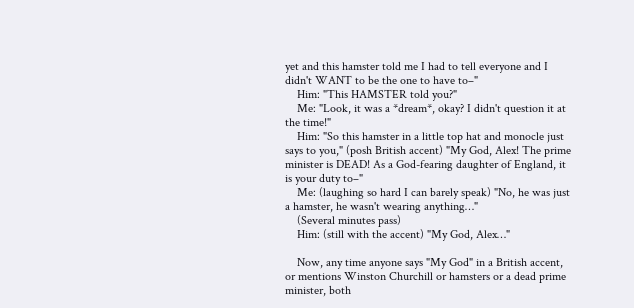yet and this hamster told me I had to tell everyone and I didn't WANT to be the one to have to–"
    Him: "This HAMSTER told you?"
    Me: "Look, it was a *dream*, okay? I didn't question it at the time!"
    Him: "So this hamster in a little top hat and monocle just says to you," (posh British accent) "My God, Alex! The prime minister is DEAD! As a God-fearing daughter of England, it is your duty to–"
    Me: (laughing so hard I can barely speak) "No, he was just a hamster, he wasn't wearing anything…"
    (Several minutes pass)
    Him: (still with the accent) "My God, Alex…"

    Now, any time anyone says "My God" in a British accent, or mentions Winston Churchill or hamsters or a dead prime minister, both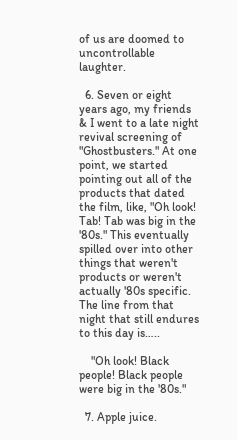of us are doomed to uncontrollable laughter.

  6. Seven or eight years ago, my friends & I went to a late night revival screening of "Ghostbusters." At one point, we started pointing out all of the products that dated the film, like, "Oh look! Tab! Tab was big in the '80s." This eventually spilled over into other things that weren't products or weren't actually '80s specific. The line from that night that still endures to this day is…..

    "Oh look! Black people! Black people were big in the '80s."

  7. Apple juice.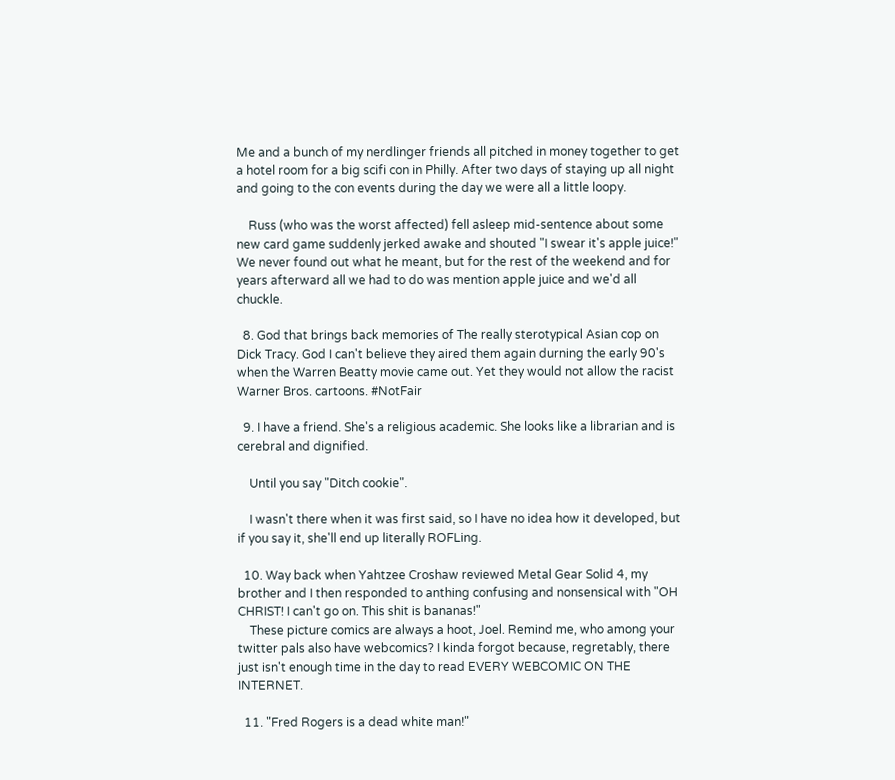Me and a bunch of my nerdlinger friends all pitched in money together to get a hotel room for a big scifi con in Philly. After two days of staying up all night and going to the con events during the day we were all a little loopy.

    Russ (who was the worst affected) fell asleep mid-sentence about some new card game suddenly jerked awake and shouted "I swear it's apple juice!" We never found out what he meant, but for the rest of the weekend and for years afterward all we had to do was mention apple juice and we'd all chuckle.

  8. God that brings back memories of The really sterotypical Asian cop on Dick Tracy. God I can't believe they aired them again durning the early 90's when the Warren Beatty movie came out. Yet they would not allow the racist Warner Bros. cartoons. #NotFair

  9. I have a friend. She's a religious academic. She looks like a librarian and is cerebral and dignified.

    Until you say "Ditch cookie".

    I wasn't there when it was first said, so I have no idea how it developed, but if you say it, she'll end up literally ROFLing.

  10. Way back when Yahtzee Croshaw reviewed Metal Gear Solid 4, my brother and I then responded to anthing confusing and nonsensical with "OH CHRIST! I can't go on. This shit is bananas!"
    These picture comics are always a hoot, Joel. Remind me, who among your twitter pals also have webcomics? I kinda forgot because, regretably, there just isn't enough time in the day to read EVERY WEBCOMIC ON THE INTERNET.

  11. "Fred Rogers is a dead white man!"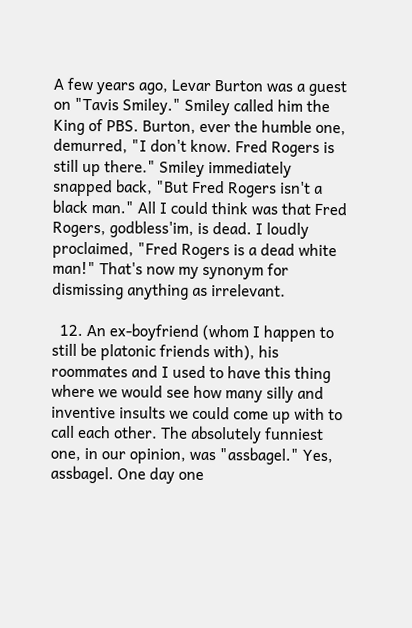A few years ago, Levar Burton was a guest on "Tavis Smiley." Smiley called him the King of PBS. Burton, ever the humble one, demurred, "I don't know. Fred Rogers is still up there." Smiley immediately snapped back, "But Fred Rogers isn't a black man." All I could think was that Fred Rogers, godbless'im, is dead. I loudly proclaimed, "Fred Rogers is a dead white man!" That's now my synonym for dismissing anything as irrelevant.

  12. An ex-boyfriend (whom I happen to still be platonic friends with), his roommates and I used to have this thing where we would see how many silly and inventive insults we could come up with to call each other. The absolutely funniest one, in our opinion, was "assbagel." Yes, assbagel. One day one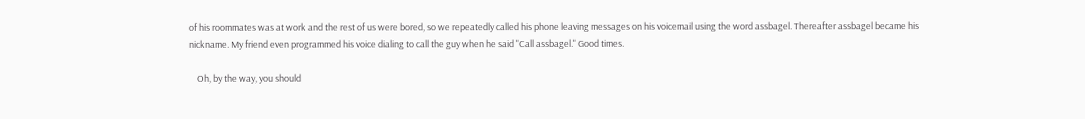of his roommates was at work and the rest of us were bored, so we repeatedly called his phone leaving messages on his voicemail using the word assbagel. Thereafter assbagel became his nickname. My friend even programmed his voice dialing to call the guy when he said "Call assbagel." Good times.

    Oh, by the way, you should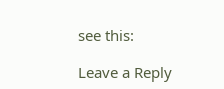see this:

Leave a Reply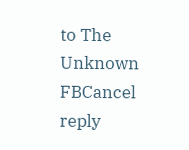to The Unknown FBCancel reply